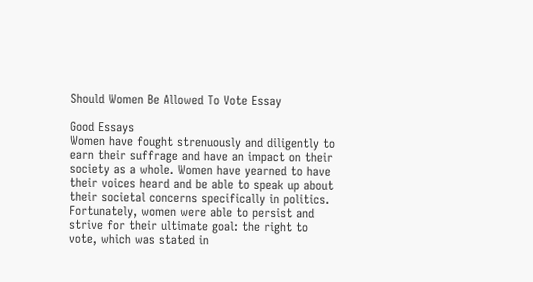Should Women Be Allowed To Vote Essay

Good Essays
Women have fought strenuously and diligently to earn their suffrage and have an impact on their society as a whole. Women have yearned to have their voices heard and be able to speak up about their societal concerns specifically in politics. Fortunately, women were able to persist and strive for their ultimate goal: the right to vote, which was stated in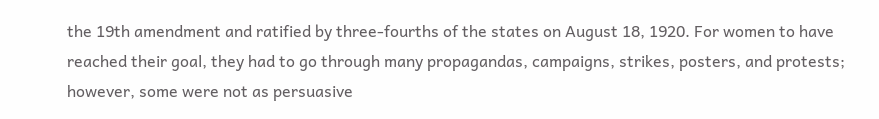the 19th amendment and ratified by three-fourths of the states on August 18, 1920. For women to have reached their goal, they had to go through many propagandas, campaigns, strikes, posters, and protests; however, some were not as persuasive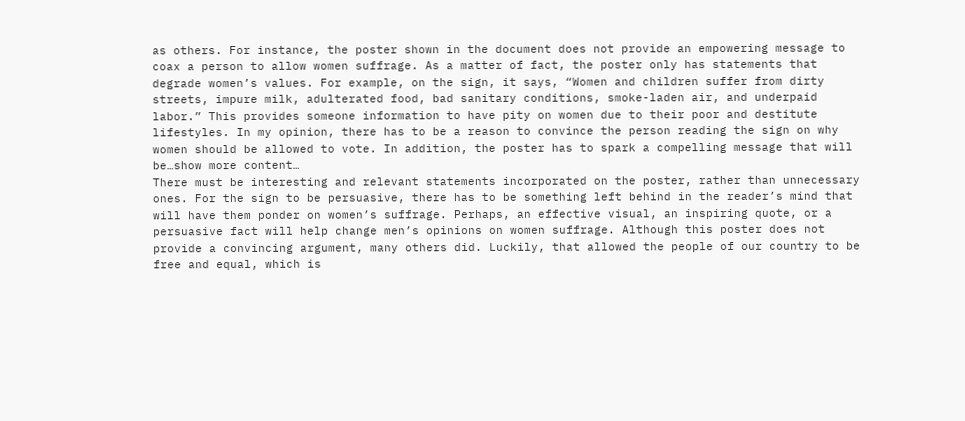as others. For instance, the poster shown in the document does not provide an empowering message to coax a person to allow women suffrage. As a matter of fact, the poster only has statements that degrade women’s values. For example, on the sign, it says, “Women and children suffer from dirty streets, impure milk, adulterated food, bad sanitary conditions, smoke-laden air, and underpaid labor.” This provides someone information to have pity on women due to their poor and destitute lifestyles. In my opinion, there has to be a reason to convince the person reading the sign on why women should be allowed to vote. In addition, the poster has to spark a compelling message that will be…show more content…
There must be interesting and relevant statements incorporated on the poster, rather than unnecessary ones. For the sign to be persuasive, there has to be something left behind in the reader’s mind that will have them ponder on women’s suffrage. Perhaps, an effective visual, an inspiring quote, or a persuasive fact will help change men’s opinions on women suffrage. Although this poster does not provide a convincing argument, many others did. Luckily, that allowed the people of our country to be free and equal, which is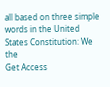all based on three simple words in the United States Constitution: We the
Get Access